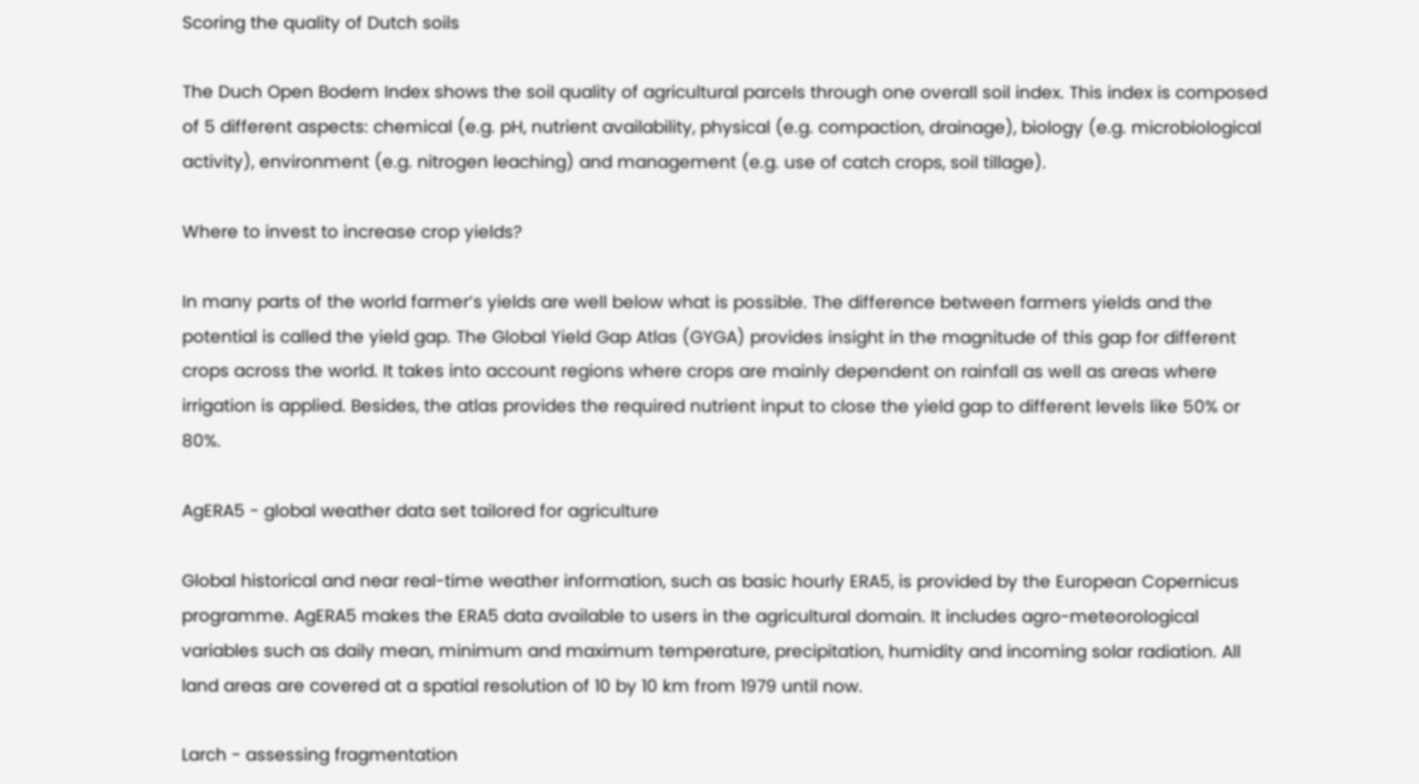Scoring the quality of Dutch soils

The Duch Open Bodem Index shows the soil quality of agricultural parcels through one overall soil index. This index is composed of 5 different aspects: chemical (e.g. pH, nutrient availability, physical (e.g. compaction, drainage), biology (e.g. microbiological activity), environment (e.g. nitrogen leaching) and management (e.g. use of catch crops, soil tillage).

Where to invest to increase crop yields?

In many parts of the world farmer’s yields are well below what is possible. The difference between farmers yields and the potential is called the yield gap. The Global Yield Gap Atlas (GYGA) provides insight in the magnitude of this gap for different crops across the world. It takes into account regions where crops are mainly dependent on rainfall as well as areas where irrigation is applied. Besides, the atlas provides the required nutrient input to close the yield gap to different levels like 50% or 80%.

AgERA5 - global weather data set tailored for agriculture

Global historical and near real-time weather information, such as basic hourly ERA5, is provided by the European Copernicus programme. AgERA5 makes the ERA5 data available to users in the agricultural domain. It includes agro-meteorological variables such as daily mean, minimum and maximum temperature, precipitation, humidity and incoming solar radiation. All land areas are covered at a spatial resolution of 10 by 10 km from 1979 until now.

Larch - assessing fragmentation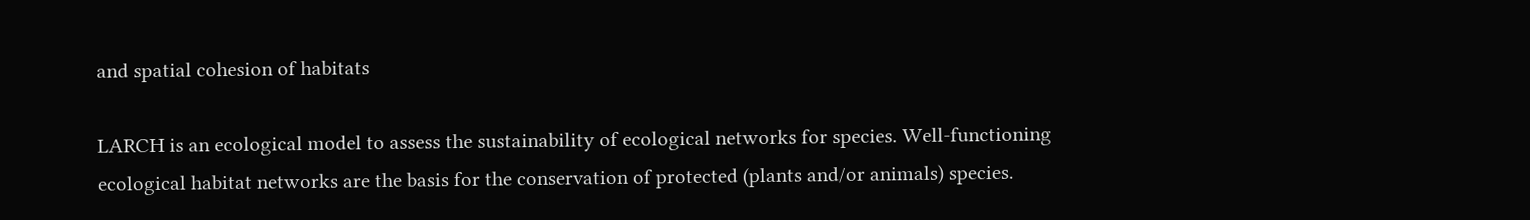and spatial cohesion of habitats

LARCH is an ecological model to assess the sustainability of ecological networks for species. Well-functioning ecological habitat networks are the basis for the conservation of protected (plants and/or animals) species.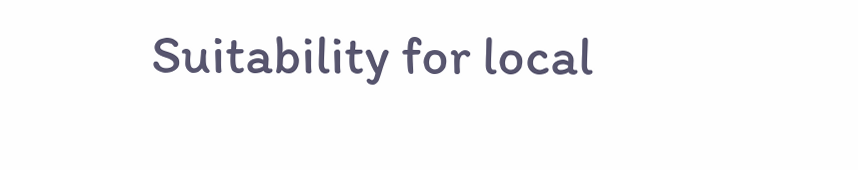Suitability for local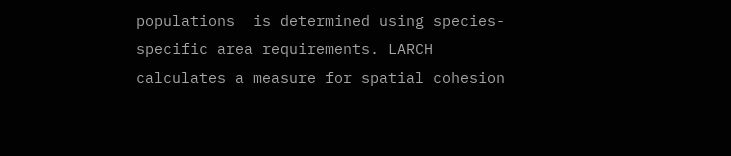populations  is determined using species-specific area requirements. LARCH calculates a measure for spatial cohesion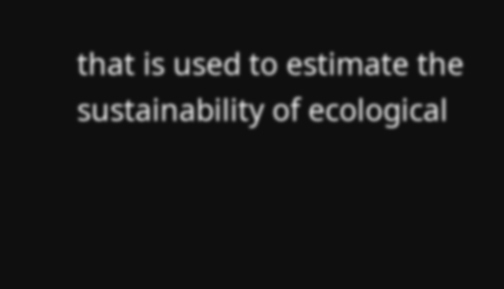that is used to estimate the sustainability of ecological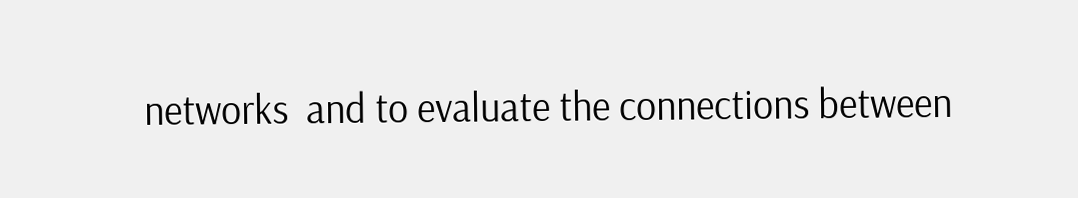networks  and to evaluate the connections between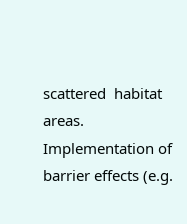scattered  habitat areas. Implementation of barrier effects (e.g.